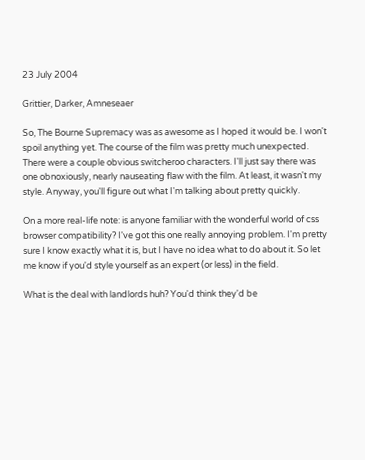23 July 2004

Grittier, Darker, Amneseaer

So, The Bourne Supremacy was as awesome as I hoped it would be. I won't spoil anything yet. The course of the film was pretty much unexpected. There were a couple obvious switcheroo characters. I'll just say there was one obnoxiously, nearly nauseating flaw with the film. At least, it wasn't my style. Anyway, you'll figure out what I'm talking about pretty quickly.

On a more real-life note: is anyone familiar with the wonderful world of css browser compatibility? I've got this one really annoying problem. I'm pretty sure I know exactly what it is, but I have no idea what to do about it. So let me know if you'd style yourself as an expert (or less) in the field.

What is the deal with landlords huh? You'd think they'd be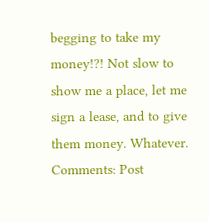begging to take my money!?! Not slow to show me a place, let me sign a lease, and to give them money. Whatever.
Comments: Post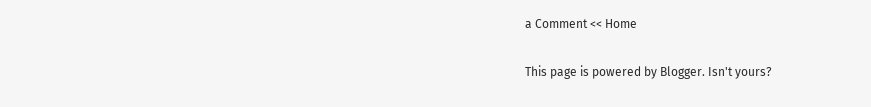a Comment << Home

This page is powered by Blogger. Isn't yours?